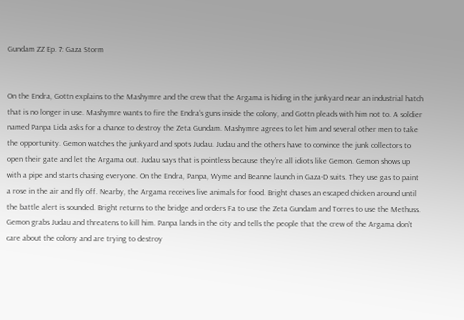Gundam ZZ Ep. 7: Gaza Storm


On the Endra, Gottn explains to the Mashymre and the crew that the Argama is hiding in the junkyard near an industrial hatch that is no longer in use. Mashymre wants to fire the Endra‘s guns inside the colony, and Gottn pleads with him not to. A soldier named Panpa Lida asks for a chance to destroy the Zeta Gundam. Mashymre agrees to let him and several other men to take the opportunity. Gemon watches the junkyard and spots Judau. Judau and the others have to convince the junk collectors to open their gate and let the Argama out. Judau says that is pointless because they’re all idiots like Gemon. Gemon shows up with a pipe and starts chasing everyone. On the Endra, Panpa, Wyme and Beanne launch in Gaza-D suits. They use gas to paint a rose in the air and fly off. Nearby, the Argama receives live animals for food. Bright chases an escaped chicken around until the battle alert is sounded. Bright returns to the bridge and orders Fa to use the Zeta Gundam and Torres to use the Methuss. Gemon grabs Judau and threatens to kill him. Panpa lands in the city and tells the people that the crew of the Argama don’t care about the colony and are trying to destroy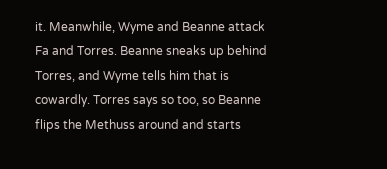it. Meanwhile, Wyme and Beanne attack Fa and Torres. Beanne sneaks up behind Torres, and Wyme tells him that is cowardly. Torres says so too, so Beanne flips the Methuss around and starts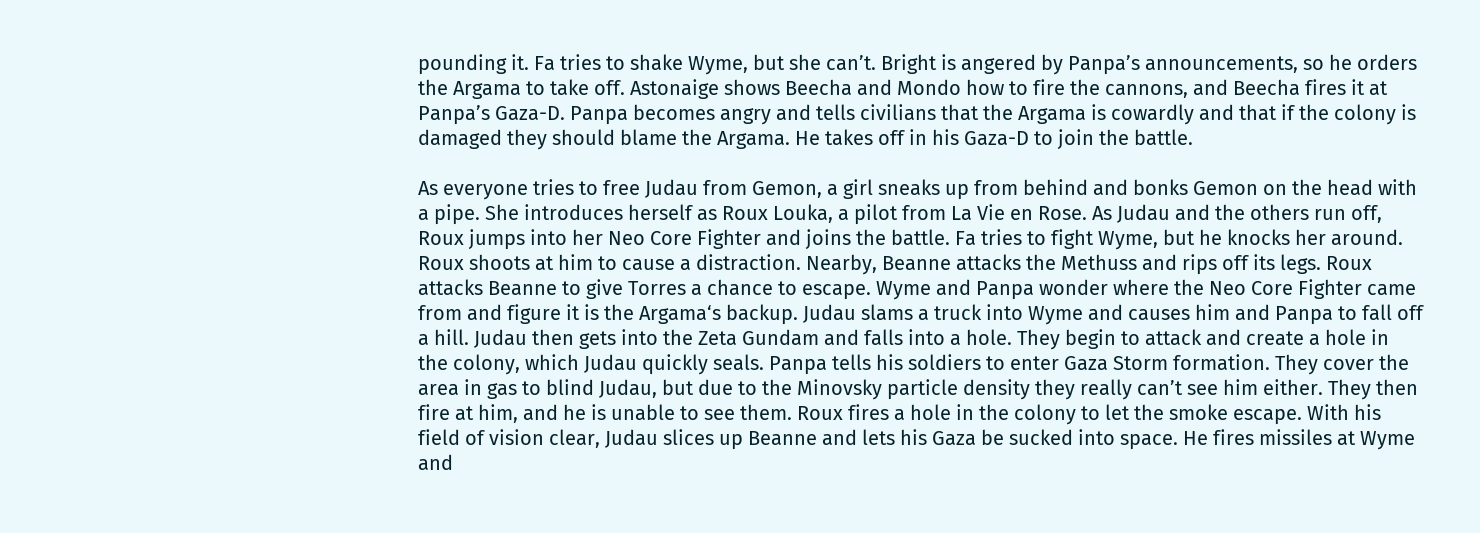pounding it. Fa tries to shake Wyme, but she can’t. Bright is angered by Panpa’s announcements, so he orders the Argama to take off. Astonaige shows Beecha and Mondo how to fire the cannons, and Beecha fires it at Panpa’s Gaza-D. Panpa becomes angry and tells civilians that the Argama is cowardly and that if the colony is damaged they should blame the Argama. He takes off in his Gaza-D to join the battle.

As everyone tries to free Judau from Gemon, a girl sneaks up from behind and bonks Gemon on the head with a pipe. She introduces herself as Roux Louka, a pilot from La Vie en Rose. As Judau and the others run off, Roux jumps into her Neo Core Fighter and joins the battle. Fa tries to fight Wyme, but he knocks her around. Roux shoots at him to cause a distraction. Nearby, Beanne attacks the Methuss and rips off its legs. Roux attacks Beanne to give Torres a chance to escape. Wyme and Panpa wonder where the Neo Core Fighter came from and figure it is the Argama‘s backup. Judau slams a truck into Wyme and causes him and Panpa to fall off a hill. Judau then gets into the Zeta Gundam and falls into a hole. They begin to attack and create a hole in the colony, which Judau quickly seals. Panpa tells his soldiers to enter Gaza Storm formation. They cover the area in gas to blind Judau, but due to the Minovsky particle density they really can’t see him either. They then fire at him, and he is unable to see them. Roux fires a hole in the colony to let the smoke escape. With his field of vision clear, Judau slices up Beanne and lets his Gaza be sucked into space. He fires missiles at Wyme and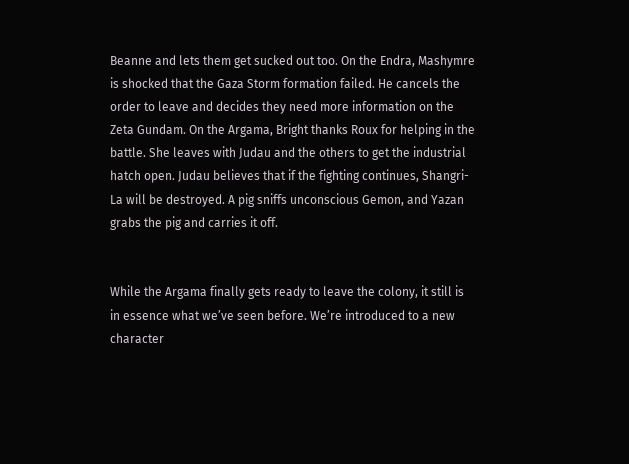Beanne and lets them get sucked out too. On the Endra, Mashymre is shocked that the Gaza Storm formation failed. He cancels the order to leave and decides they need more information on the Zeta Gundam. On the Argama, Bright thanks Roux for helping in the battle. She leaves with Judau and the others to get the industrial hatch open. Judau believes that if the fighting continues, Shangri-La will be destroyed. A pig sniffs unconscious Gemon, and Yazan grabs the pig and carries it off.


While the Argama finally gets ready to leave the colony, it still is in essence what we’ve seen before. We’re introduced to a new character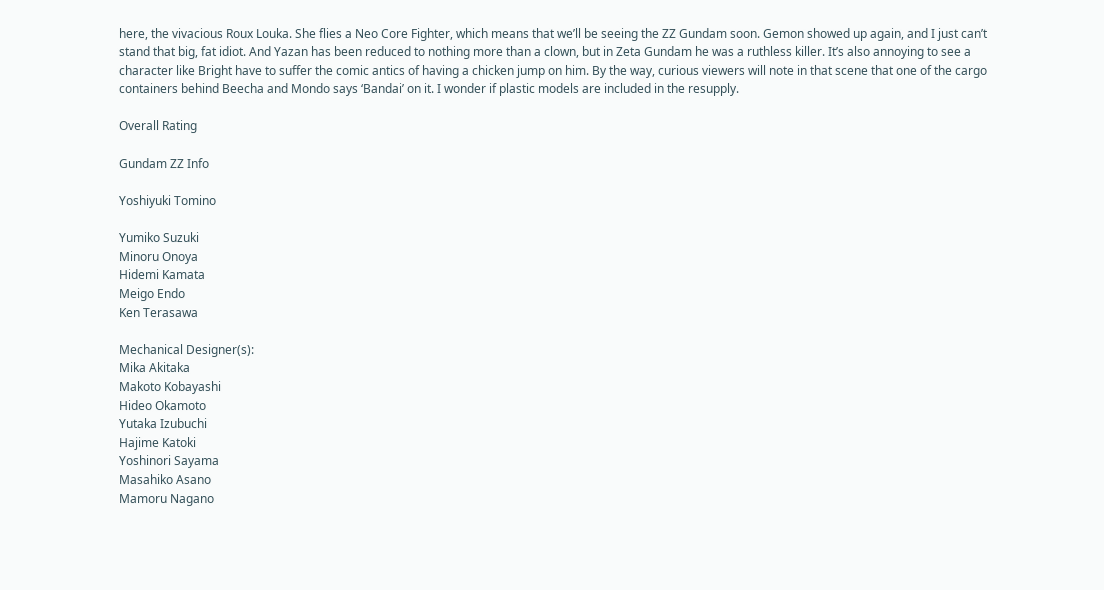here, the vivacious Roux Louka. She flies a Neo Core Fighter, which means that we’ll be seeing the ZZ Gundam soon. Gemon showed up again, and I just can’t stand that big, fat idiot. And Yazan has been reduced to nothing more than a clown, but in Zeta Gundam he was a ruthless killer. It’s also annoying to see a character like Bright have to suffer the comic antics of having a chicken jump on him. By the way, curious viewers will note in that scene that one of the cargo containers behind Beecha and Mondo says ‘Bandai’ on it. I wonder if plastic models are included in the resupply.

Overall Rating

Gundam ZZ Info

Yoshiyuki Tomino

Yumiko Suzuki
Minoru Onoya
Hidemi Kamata
Meigo Endo
Ken Terasawa

Mechanical Designer(s):
Mika Akitaka
Makoto Kobayashi
Hideo Okamoto
Yutaka Izubuchi
Hajime Katoki
Yoshinori Sayama
Masahiko Asano
Mamoru Nagano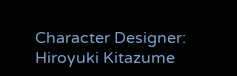Character Designer:
Hiroyuki Kitazume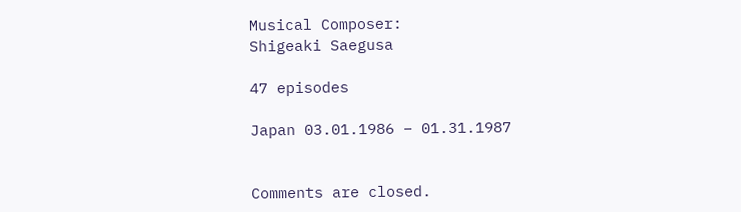Musical Composer:
Shigeaki Saegusa

47 episodes

Japan 03.01.1986 – 01.31.1987


Comments are closed.